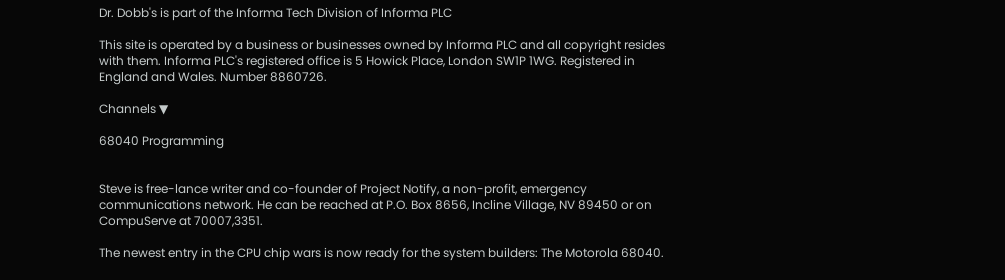Dr. Dobb's is part of the Informa Tech Division of Informa PLC

This site is operated by a business or businesses owned by Informa PLC and all copyright resides with them. Informa PLC's registered office is 5 Howick Place, London SW1P 1WG. Registered in England and Wales. Number 8860726.

Channels ▼

68040 Programming


Steve is free-lance writer and co-founder of Project Notify, a non-profit, emergency communications network. He can be reached at P.O. Box 8656, Incline Village, NV 89450 or on CompuServe at 70007,3351.

The newest entry in the CPU chip wars is now ready for the system builders: The Motorola 68040.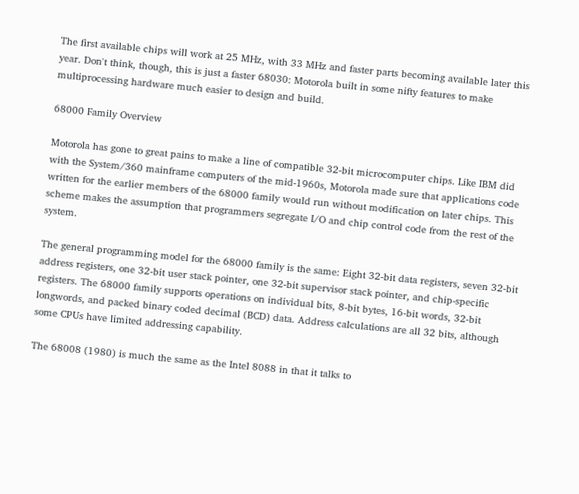The first available chips will work at 25 MHz, with 33 MHz and faster parts becoming available later this year. Don't think, though, this is just a faster 68030: Motorola built in some nifty features to make multiprocessing hardware much easier to design and build.

68000 Family Overview

Motorola has gone to great pains to make a line of compatible 32-bit microcomputer chips. Like IBM did with the System/360 mainframe computers of the mid-1960s, Motorola made sure that applications code written for the earlier members of the 68000 family would run without modification on later chips. This scheme makes the assumption that programmers segregate I/O and chip control code from the rest of the system.

The general programming model for the 68000 family is the same: Eight 32-bit data registers, seven 32-bit address registers, one 32-bit user stack pointer, one 32-bit supervisor stack pointer, and chip-specific registers. The 68000 family supports operations on individual bits, 8-bit bytes, 16-bit words, 32-bit longwords, and packed binary coded decimal (BCD) data. Address calculations are all 32 bits, although some CPUs have limited addressing capability.

The 68008 (1980) is much the same as the Intel 8088 in that it talks to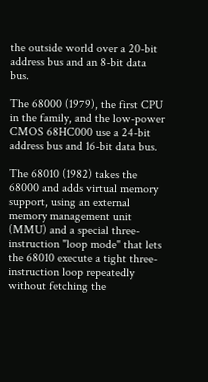the outside world over a 20-bit address bus and an 8-bit data bus.

The 68000 (1979), the first CPU in the family, and the low-power CMOS 68HC000 use a 24-bit address bus and 16-bit data bus.

The 68010 (1982) takes the 68000 and adds virtual memory support, using an external memory management unit (MMU) and a special three-instruction "loop mode" that lets the 68010 execute a tight three-instruction loop repeatedly without fetching the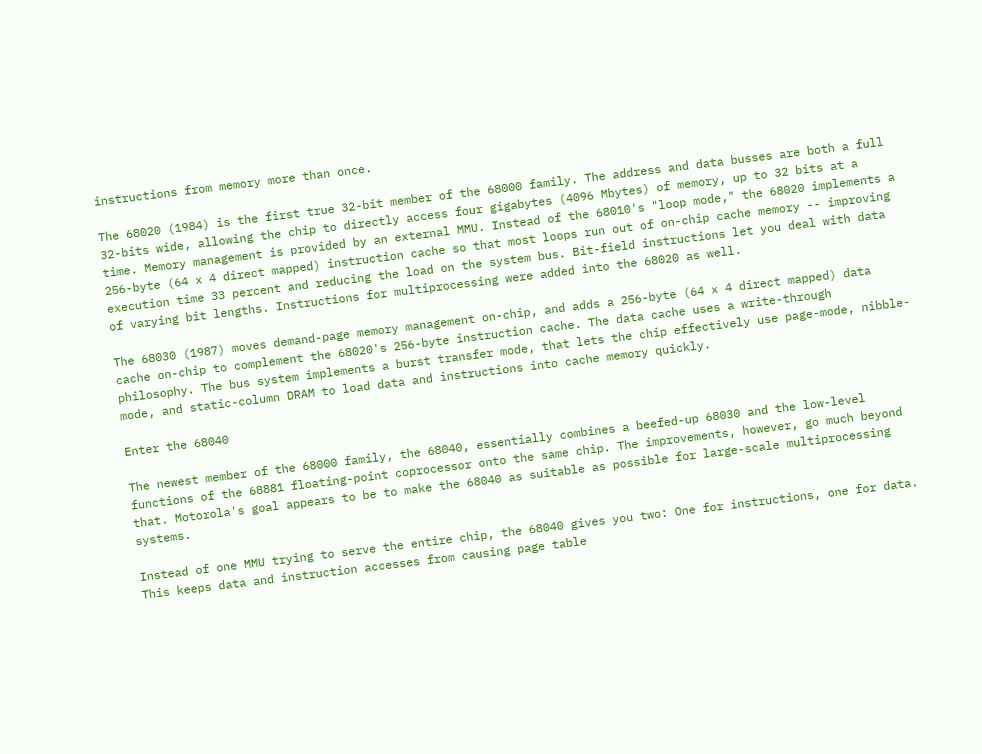instructions from memory more than once.

The 68020 (1984) is the first true 32-bit member of the 68000 family. The address and data busses are both a full 32-bits wide, allowing the chip to directly access four gigabytes (4096 Mbytes) of memory, up to 32 bits at a time. Memory management is provided by an external MMU. Instead of the 68010's "loop mode," the 68020 implements a 256-byte (64 x 4 direct mapped) instruction cache so that most loops run out of on-chip cache memory -- improving execution time 33 percent and reducing the load on the system bus. Bit-field instructions let you deal with data of varying bit lengths. Instructions for multiprocessing were added into the 68020 as well.

The 68030 (1987) moves demand-page memory management on-chip, and adds a 256-byte (64 x 4 direct mapped) data cache on-chip to complement the 68020's 256-byte instruction cache. The data cache uses a write-through philosophy. The bus system implements a burst transfer mode, that lets the chip effectively use page-mode, nibble-mode, and static-column DRAM to load data and instructions into cache memory quickly.

Enter the 68040

The newest member of the 68000 family, the 68040, essentially combines a beefed-up 68030 and the low-level functions of the 68881 floating-point coprocessor onto the same chip. The improvements, however, go much beyond that. Motorola's goal appears to be to make the 68040 as suitable as possible for large-scale multiprocessing systems.

Instead of one MMU trying to serve the entire chip, the 68040 gives you two: One for instructions, one for data. This keeps data and instruction accesses from causing page table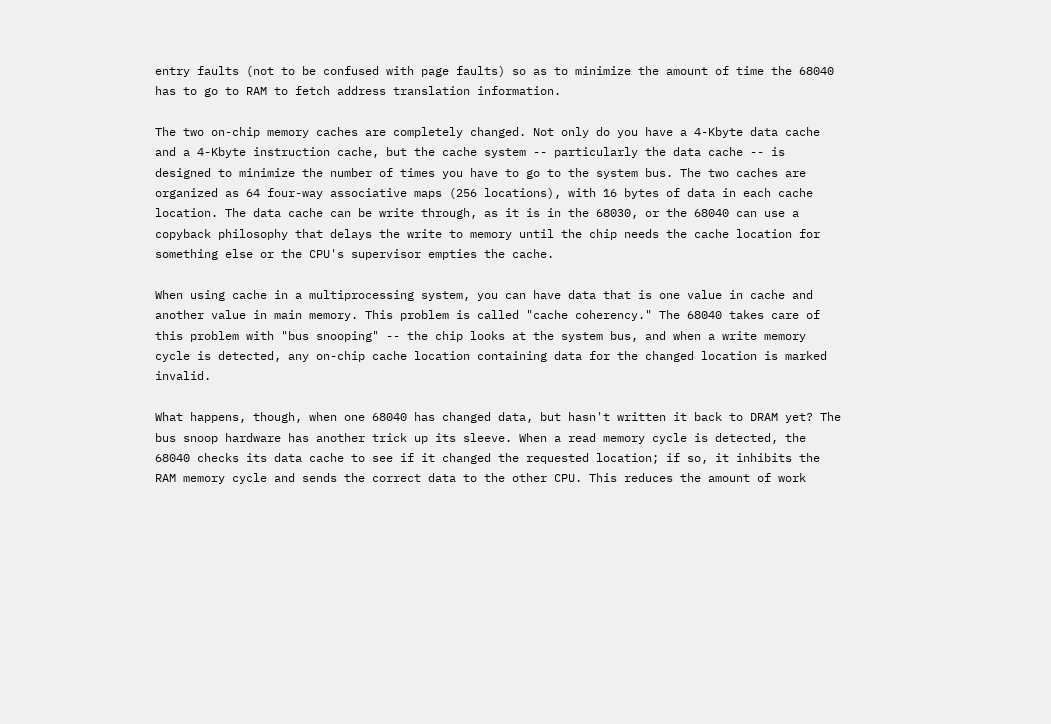entry faults (not to be confused with page faults) so as to minimize the amount of time the 68040 has to go to RAM to fetch address translation information.

The two on-chip memory caches are completely changed. Not only do you have a 4-Kbyte data cache and a 4-Kbyte instruction cache, but the cache system -- particularly the data cache -- is designed to minimize the number of times you have to go to the system bus. The two caches are organized as 64 four-way associative maps (256 locations), with 16 bytes of data in each cache location. The data cache can be write through, as it is in the 68030, or the 68040 can use a copyback philosophy that delays the write to memory until the chip needs the cache location for something else or the CPU's supervisor empties the cache.

When using cache in a multiprocessing system, you can have data that is one value in cache and another value in main memory. This problem is called "cache coherency." The 68040 takes care of this problem with "bus snooping" -- the chip looks at the system bus, and when a write memory cycle is detected, any on-chip cache location containing data for the changed location is marked invalid.

What happens, though, when one 68040 has changed data, but hasn't written it back to DRAM yet? The bus snoop hardware has another trick up its sleeve. When a read memory cycle is detected, the 68040 checks its data cache to see if it changed the requested location; if so, it inhibits the RAM memory cycle and sends the correct data to the other CPU. This reduces the amount of work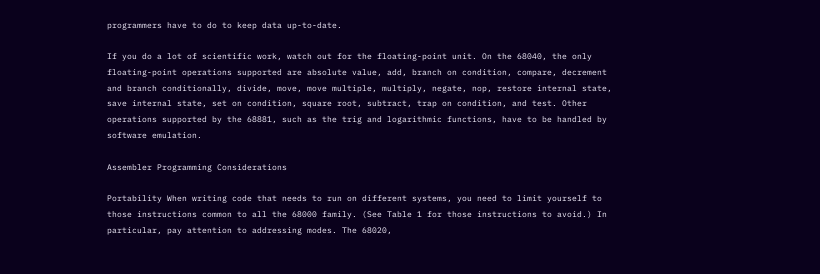programmers have to do to keep data up-to-date.

If you do a lot of scientific work, watch out for the floating-point unit. On the 68040, the only floating-point operations supported are absolute value, add, branch on condition, compare, decrement and branch conditionally, divide, move, move multiple, multiply, negate, nop, restore internal state, save internal state, set on condition, square root, subtract, trap on condition, and test. Other operations supported by the 68881, such as the trig and logarithmic functions, have to be handled by software emulation.

Assembler Programming Considerations

Portability When writing code that needs to run on different systems, you need to limit yourself to those instructions common to all the 68000 family. (See Table 1 for those instructions to avoid.) In particular, pay attention to addressing modes. The 68020,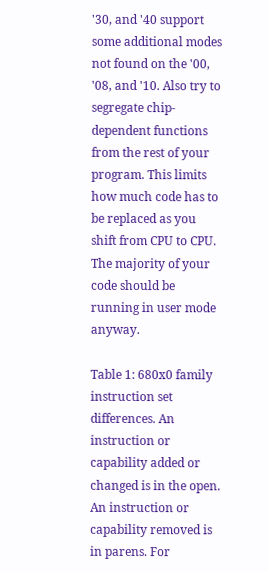'30, and '40 support some additional modes not found on the '00, '08, and '10. Also try to segregate chip-dependent functions from the rest of your program. This limits how much code has to be replaced as you shift from CPU to CPU. The majority of your code should be running in user mode anyway.

Table 1: 680x0 family instruction set differences. An instruction or capability added or changed is in the open. An instruction or capability removed is in parens. For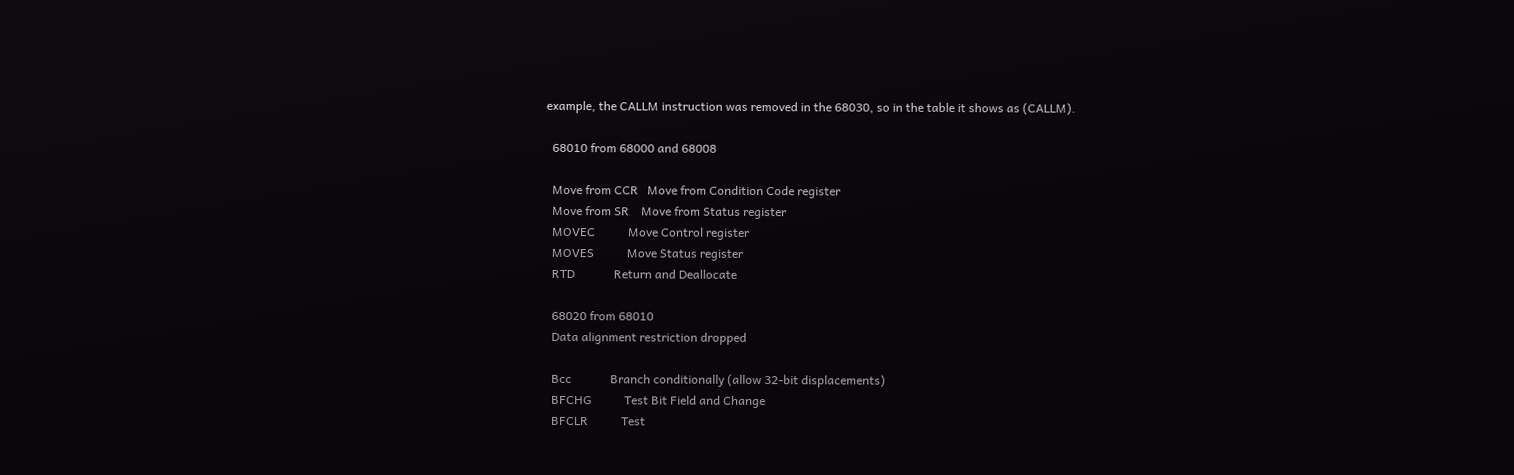example, the CALLM instruction was removed in the 68030, so in the table it shows as (CALLM).

  68010 from 68000 and 68008

  Move from CCR   Move from Condition Code register
  Move from SR    Move from Status register
  MOVEC           Move Control register
  MOVES           Move Status register
  RTD             Return and Deallocate

  68020 from 68010
  Data alignment restriction dropped

  Bcc             Branch conditionally (allow 32-bit displacements)
  BFCHG           Test Bit Field and Change
  BFCLR           Test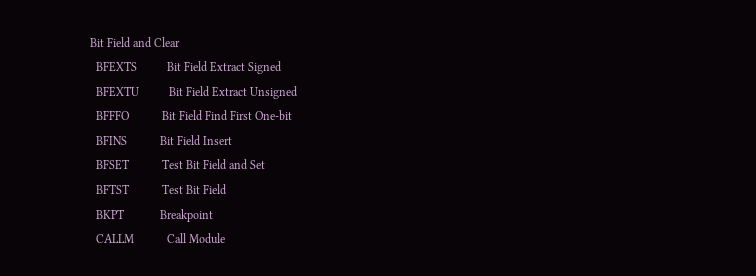Bit Field and Clear
  BFEXTS          Bit Field Extract Signed
  BFEXTU          Bit Field Extract Unsigned
  BFFFO           Bit Field Find First One-bit
  BFINS           Bit Field Insert
  BFSET           Test Bit Field and Set
  BFTST           Test Bit Field
  BKPT            Breakpoint
  CALLM           Call Module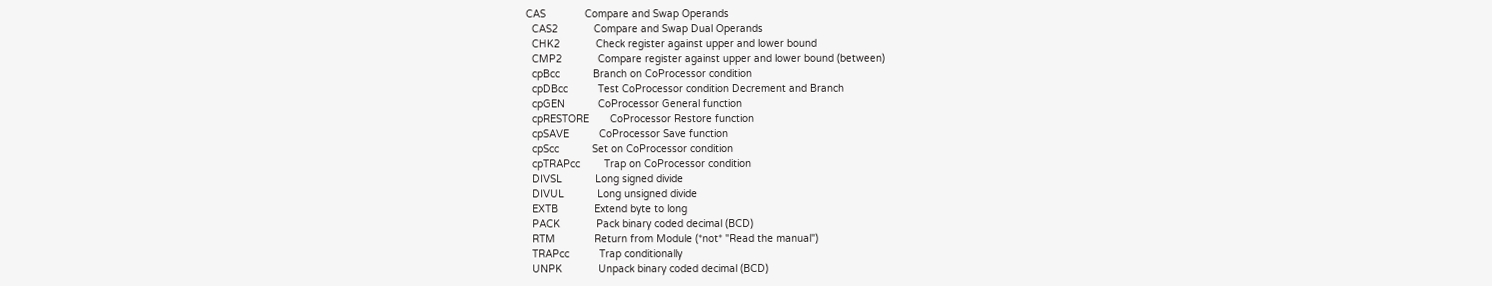CAS             Compare and Swap Operands
  CAS2            Compare and Swap Dual Operands
  CHK2            Check register against upper and lower bound
  CMP2            Compare register against upper and lower bound (between)
  cpBcc           Branch on CoProcessor condition
  cpDBcc          Test CoProcessor condition Decrement and Branch
  cpGEN           CoProcessor General function
  cpRESTORE       CoProcessor Restore function
  cpSAVE          CoProcessor Save function
  cpScc           Set on CoProcessor condition
  cpTRAPcc        Trap on CoProcessor condition
  DIVSL           Long signed divide
  DIVUL           Long unsigned divide
  EXTB            Extend byte to long
  PACK            Pack binary coded decimal (BCD)
  RTM             Return from Module (*not* "Read the manual")
  TRAPcc          Trap conditionally
  UNPK            Unpack binary coded decimal (BCD)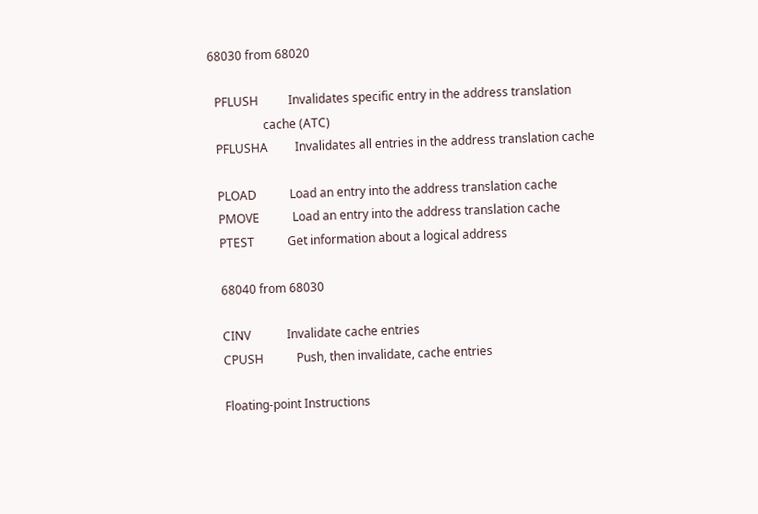68030 from 68020

  PFLUSH          Invalidates specific entry in the address translation
                  cache (ATC)
  PFLUSHA         Invalidates all entries in the address translation cache

  PLOAD           Load an entry into the address translation cache
  PMOVE           Load an entry into the address translation cache
  PTEST           Get information about a logical address

  68040 from 68030

  CINV            Invalidate cache entries
  CPUSH           Push, then invalidate, cache entries

  Floating-point Instructions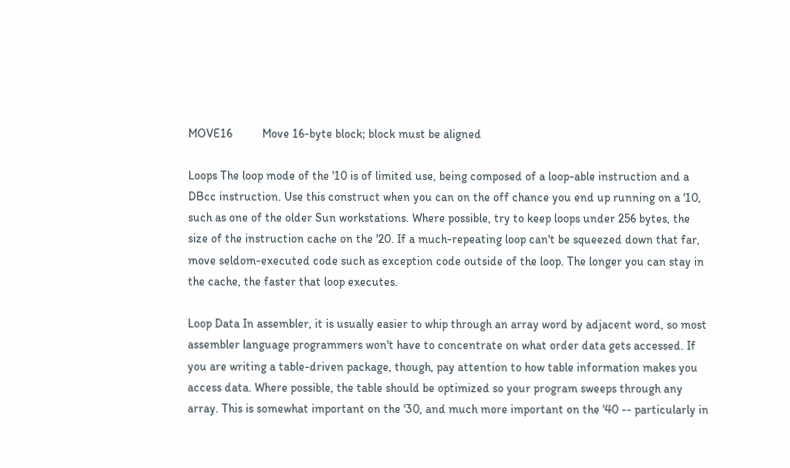MOVE16          Move 16-byte block; block must be aligned

Loops The loop mode of the '10 is of limited use, being composed of a loop-able instruction and a DBcc instruction. Use this construct when you can on the off chance you end up running on a '10, such as one of the older Sun workstations. Where possible, try to keep loops under 256 bytes, the size of the instruction cache on the '20. If a much-repeating loop can't be squeezed down that far, move seldom-executed code such as exception code outside of the loop. The longer you can stay in the cache, the faster that loop executes.

Loop Data In assembler, it is usually easier to whip through an array word by adjacent word, so most assembler language programmers won't have to concentrate on what order data gets accessed. If you are writing a table-driven package, though, pay attention to how table information makes you access data. Where possible, the table should be optimized so your program sweeps through any array. This is somewhat important on the '30, and much more important on the '40 -- particularly in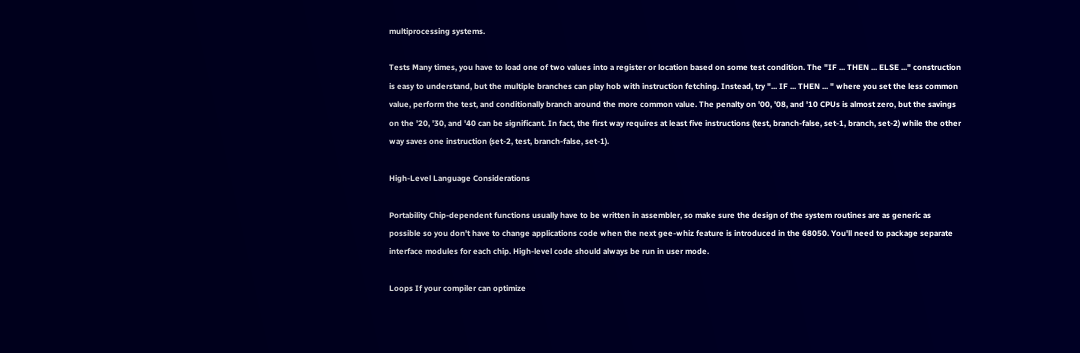multiprocessing systems.

Tests Many times, you have to load one of two values into a register or location based on some test condition. The "IF ... THEN ... ELSE ..." construction is easy to understand, but the multiple branches can play hob with instruction fetching. Instead, try "... IF ... THEN ... " where you set the less common value, perform the test, and conditionally branch around the more common value. The penalty on '00, '08, and '10 CPUs is almost zero, but the savings on the '20, '30, and '40 can be significant. In fact, the first way requires at least five instructions (test, branch-false, set-1, branch, set-2) while the other way saves one instruction (set-2, test, branch-false, set-1).

High-Level Language Considerations

Portability Chip-dependent functions usually have to be written in assembler, so make sure the design of the system routines are as generic as possible so you don't have to change applications code when the next gee-whiz feature is introduced in the 68050. You'll need to package separate interface modules for each chip. High-level code should always be run in user mode.

Loops If your compiler can optimize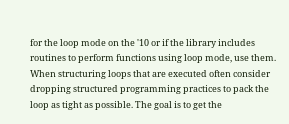for the loop mode on the '10 or if the library includes routines to perform functions using loop mode, use them. When structuring loops that are executed often consider dropping structured programming practices to pack the loop as tight as possible. The goal is to get the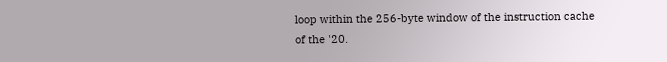loop within the 256-byte window of the instruction cache of the '20.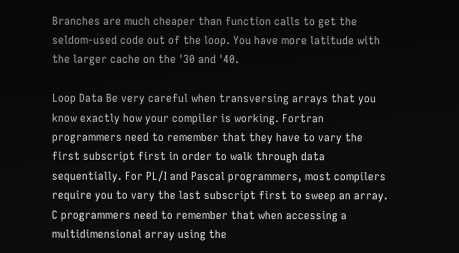Branches are much cheaper than function calls to get the seldom-used code out of the loop. You have more latitude with the larger cache on the '30 and '40.

Loop Data Be very careful when transversing arrays that you know exactly how your compiler is working. Fortran programmers need to remember that they have to vary the first subscript first in order to walk through data sequentially. For PL/I and Pascal programmers, most compilers require you to vary the last subscript first to sweep an array. C programmers need to remember that when accessing a multidimensional array using the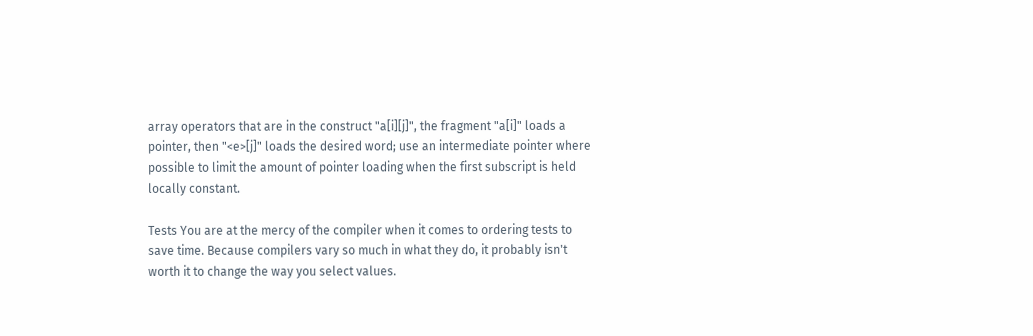array operators that are in the construct "a[i][j]", the fragment "a[i]" loads a pointer, then "<e>[j]" loads the desired word; use an intermediate pointer where possible to limit the amount of pointer loading when the first subscript is held locally constant.

Tests You are at the mercy of the compiler when it comes to ordering tests to save time. Because compilers vary so much in what they do, it probably isn't worth it to change the way you select values.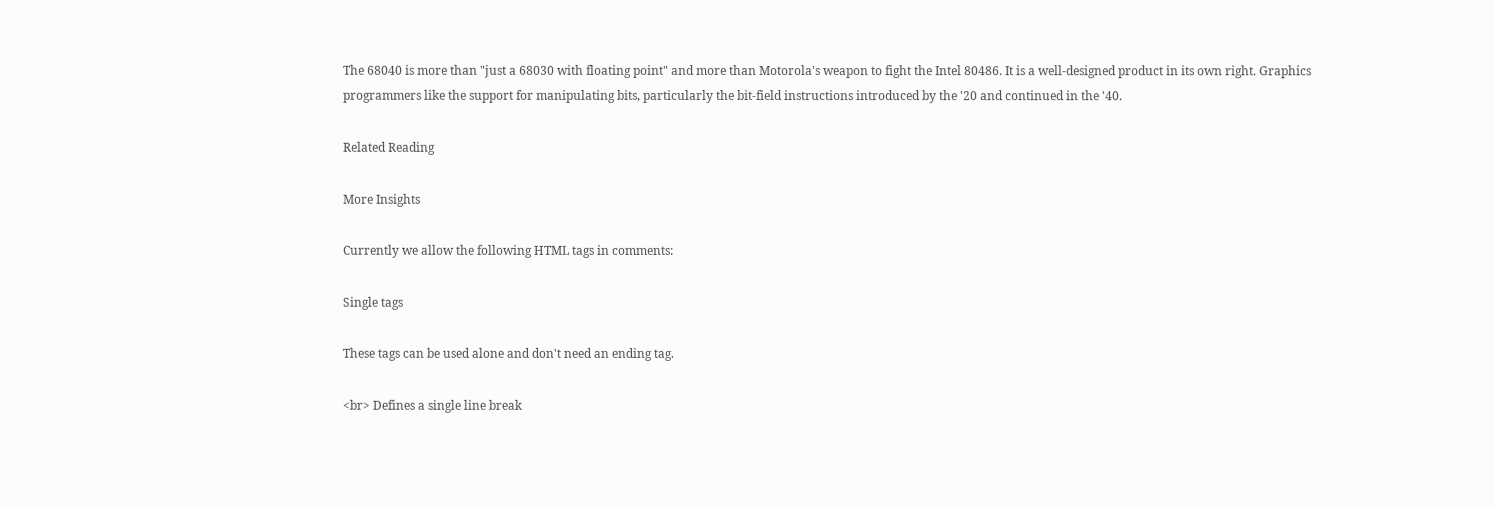The 68040 is more than "just a 68030 with floating point" and more than Motorola's weapon to fight the Intel 80486. It is a well-designed product in its own right. Graphics programmers like the support for manipulating bits, particularly the bit-field instructions introduced by the '20 and continued in the '40.

Related Reading

More Insights

Currently we allow the following HTML tags in comments:

Single tags

These tags can be used alone and don't need an ending tag.

<br> Defines a single line break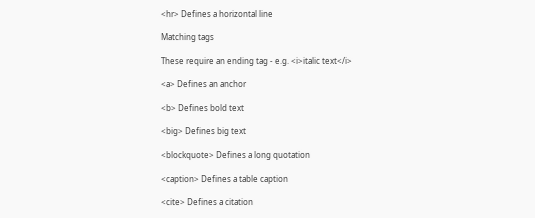<hr> Defines a horizontal line

Matching tags

These require an ending tag - e.g. <i>italic text</i>

<a> Defines an anchor

<b> Defines bold text

<big> Defines big text

<blockquote> Defines a long quotation

<caption> Defines a table caption

<cite> Defines a citation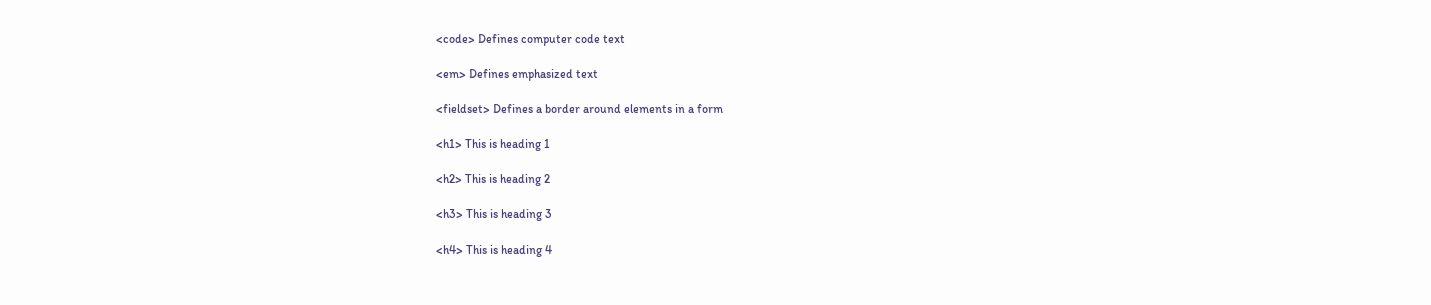<code> Defines computer code text

<em> Defines emphasized text

<fieldset> Defines a border around elements in a form

<h1> This is heading 1

<h2> This is heading 2

<h3> This is heading 3

<h4> This is heading 4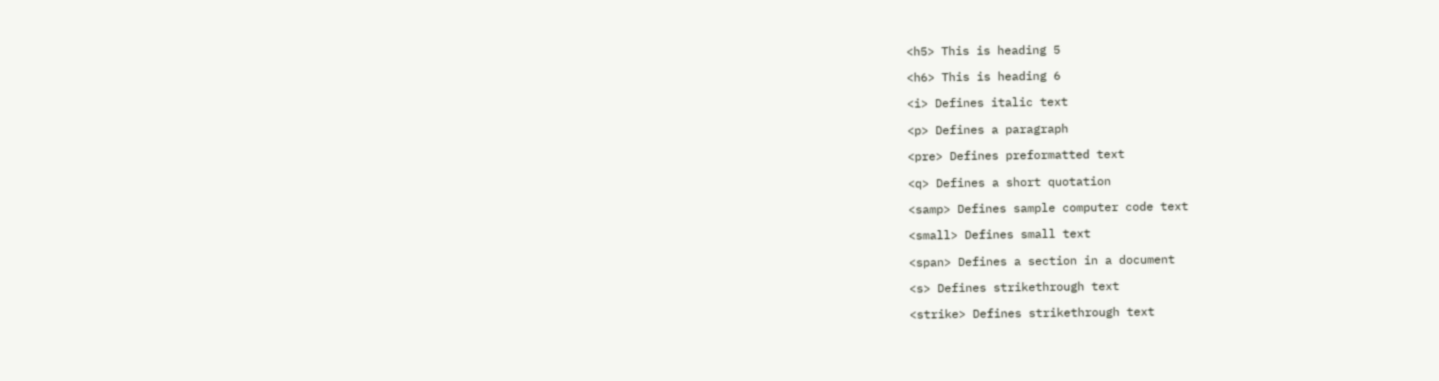<h5> This is heading 5

<h6> This is heading 6

<i> Defines italic text

<p> Defines a paragraph

<pre> Defines preformatted text

<q> Defines a short quotation

<samp> Defines sample computer code text

<small> Defines small text

<span> Defines a section in a document

<s> Defines strikethrough text

<strike> Defines strikethrough text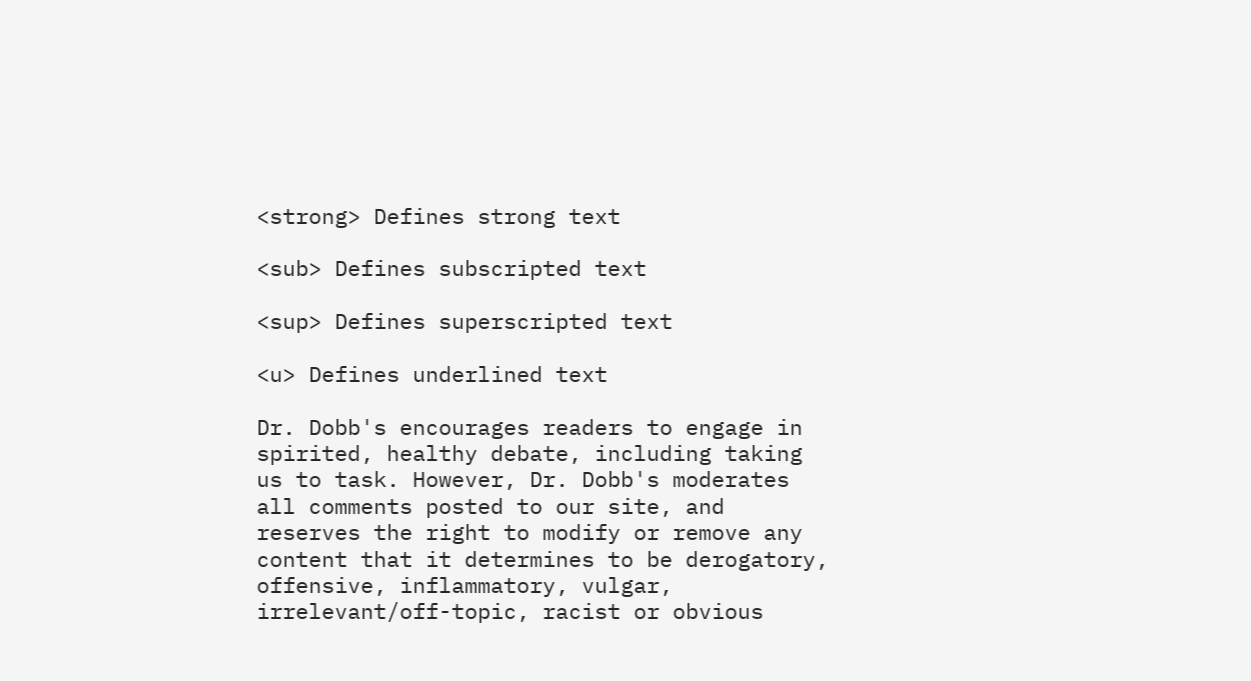<strong> Defines strong text

<sub> Defines subscripted text

<sup> Defines superscripted text

<u> Defines underlined text

Dr. Dobb's encourages readers to engage in spirited, healthy debate, including taking us to task. However, Dr. Dobb's moderates all comments posted to our site, and reserves the right to modify or remove any content that it determines to be derogatory, offensive, inflammatory, vulgar, irrelevant/off-topic, racist or obvious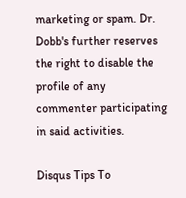marketing or spam. Dr. Dobb's further reserves the right to disable the profile of any commenter participating in said activities.

Disqus Tips To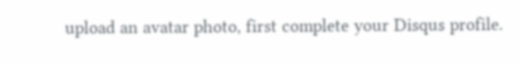upload an avatar photo, first complete your Disqus profile.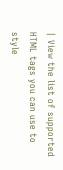| View the list of supported HTML tags you can use to style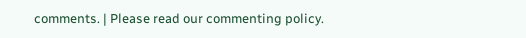comments. | Please read our commenting policy.